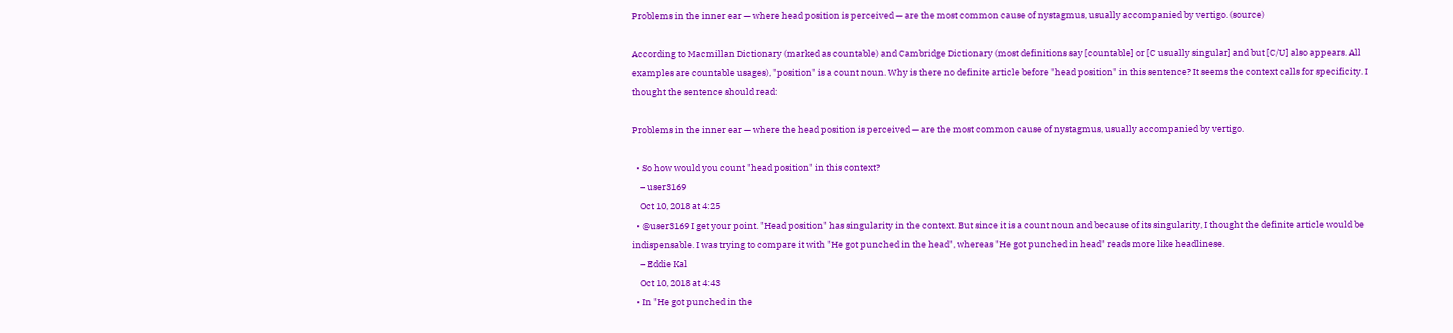Problems in the inner ear — where head position is perceived — are the most common cause of nystagmus, usually accompanied by vertigo. (source)

According to Macmillan Dictionary (marked as countable) and Cambridge Dictionary (most definitions say [countable] or [C usually singular] and but [C/U] also appears. All examples are countable usages), "position" is a count noun. Why is there no definite article before "head position" in this sentence? It seems the context calls for specificity. I thought the sentence should read:

Problems in the inner ear — where the head position is perceived — are the most common cause of nystagmus, usually accompanied by vertigo.

  • So how would you count "head position" in this context?
    – user3169
    Oct 10, 2018 at 4:25
  • @user3169 I get your point. "Head position" has singularity in the context. But since it is a count noun and because of its singularity, I thought the definite article would be indispensable. I was trying to compare it with "He got punched in the head", whereas "He got punched in head" reads more like headlinese.
    – Eddie Kal
    Oct 10, 2018 at 4:43
  • In "He got punched in the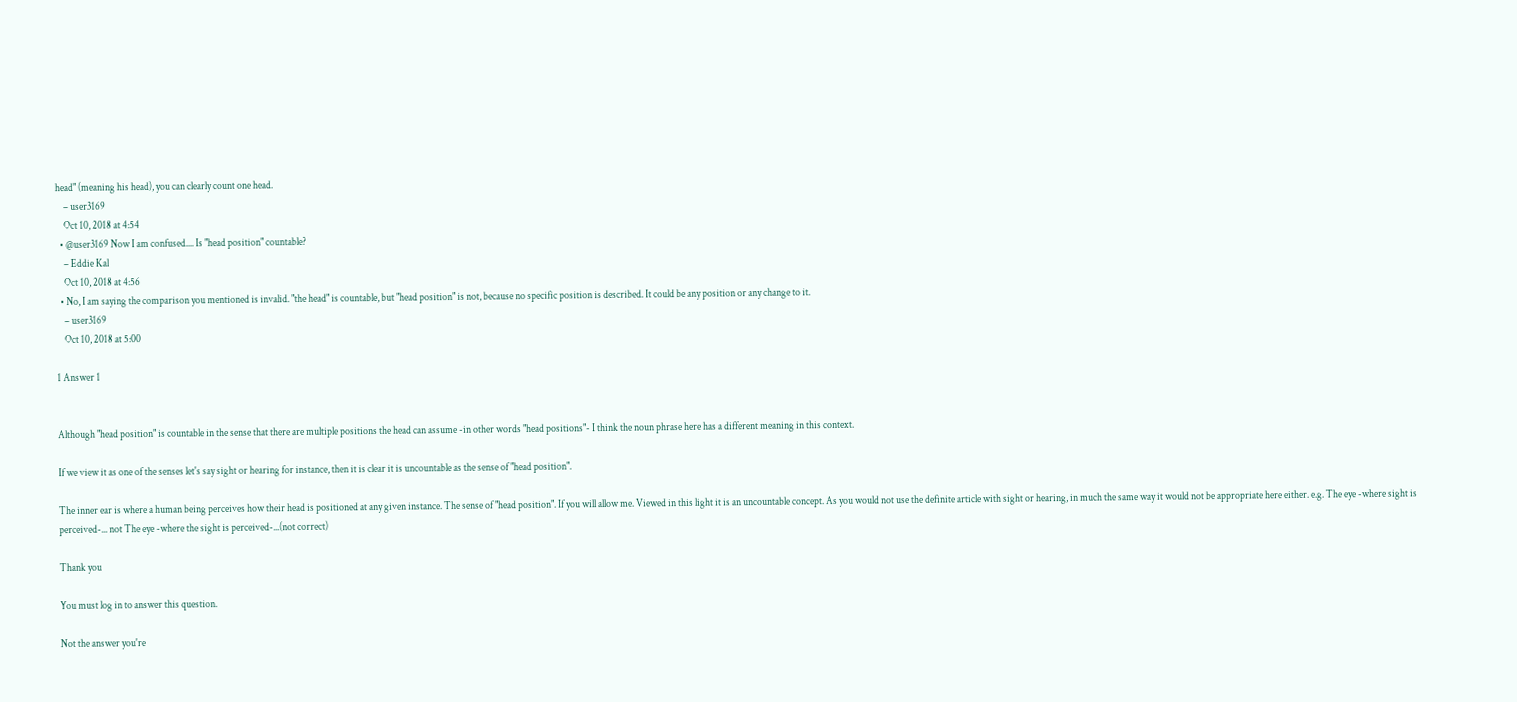head" (meaning his head), you can clearly count one head.
    – user3169
    Oct 10, 2018 at 4:54
  • @user3169 Now I am confused.... Is "head position" countable?
    – Eddie Kal
    Oct 10, 2018 at 4:56
  • No, I am saying the comparison you mentioned is invalid. "the head" is countable, but "head position" is not, because no specific position is described. It could be any position or any change to it.
    – user3169
    Oct 10, 2018 at 5:00

1 Answer 1


Although "head position" is countable in the sense that there are multiple positions the head can assume -in other words "head positions"- I think the noun phrase here has a different meaning in this context.

If we view it as one of the senses let's say sight or hearing for instance, then it is clear it is uncountable as the sense of "head position".

The inner ear is where a human being perceives how their head is positioned at any given instance. The sense of "head position". If you will allow me. Viewed in this light it is an uncountable concept. As you would not use the definite article with sight or hearing, in much the same way it would not be appropriate here either. e.g. The eye -where sight is perceived-... not The eye -where the sight is perceived-...(not correct)

Thank you

You must log in to answer this question.

Not the answer you're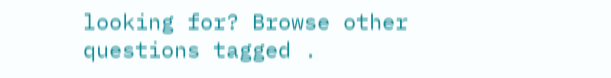looking for? Browse other questions tagged .